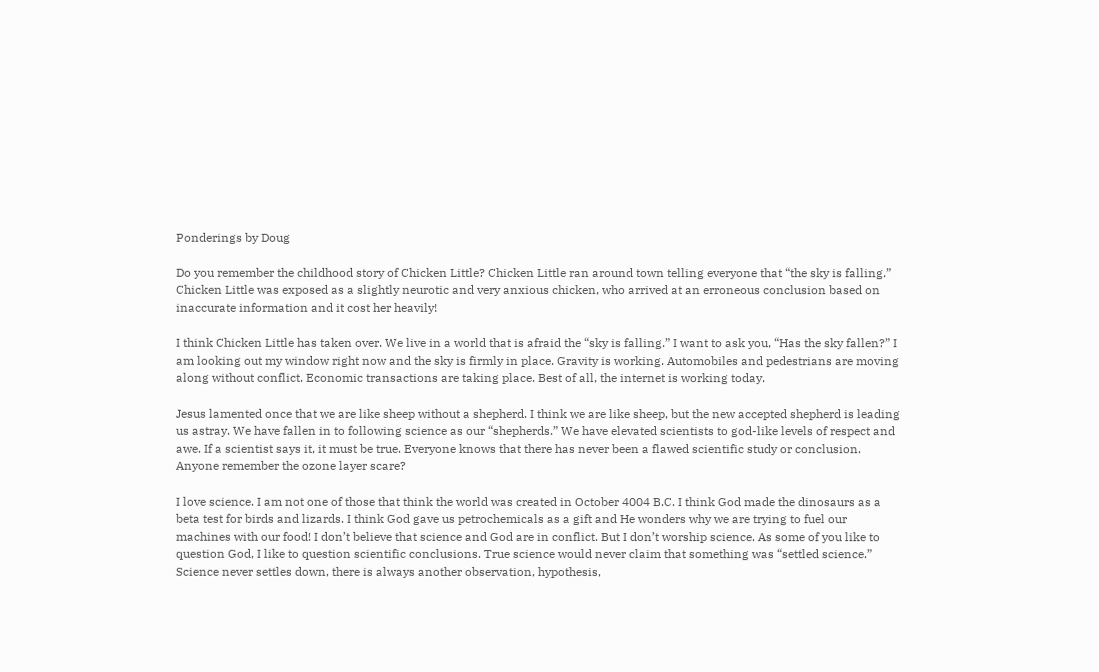Ponderings by Doug

Do you remember the childhood story of Chicken Little? Chicken Little ran around town telling everyone that “the sky is falling.” Chicken Little was exposed as a slightly neurotic and very anxious chicken, who arrived at an erroneous conclusion based on inaccurate information and it cost her heavily!

I think Chicken Little has taken over. We live in a world that is afraid the “sky is falling.” I want to ask you, “Has the sky fallen?” I am looking out my window right now and the sky is firmly in place. Gravity is working. Automobiles and pedestrians are moving along without conflict. Economic transactions are taking place. Best of all, the internet is working today.

Jesus lamented once that we are like sheep without a shepherd. I think we are like sheep, but the new accepted shepherd is leading us astray. We have fallen in to following science as our “shepherds.” We have elevated scientists to god-like levels of respect and awe. If a scientist says it, it must be true. Everyone knows that there has never been a flawed scientific study or conclusion. Anyone remember the ozone layer scare?

I love science. I am not one of those that think the world was created in October 4004 B.C. I think God made the dinosaurs as a beta test for birds and lizards. I think God gave us petrochemicals as a gift and He wonders why we are trying to fuel our machines with our food! I don’t believe that science and God are in conflict. But I don’t worship science. As some of you like to question God, I like to question scientific conclusions. True science would never claim that something was “settled science.” Science never settles down, there is always another observation, hypothesis,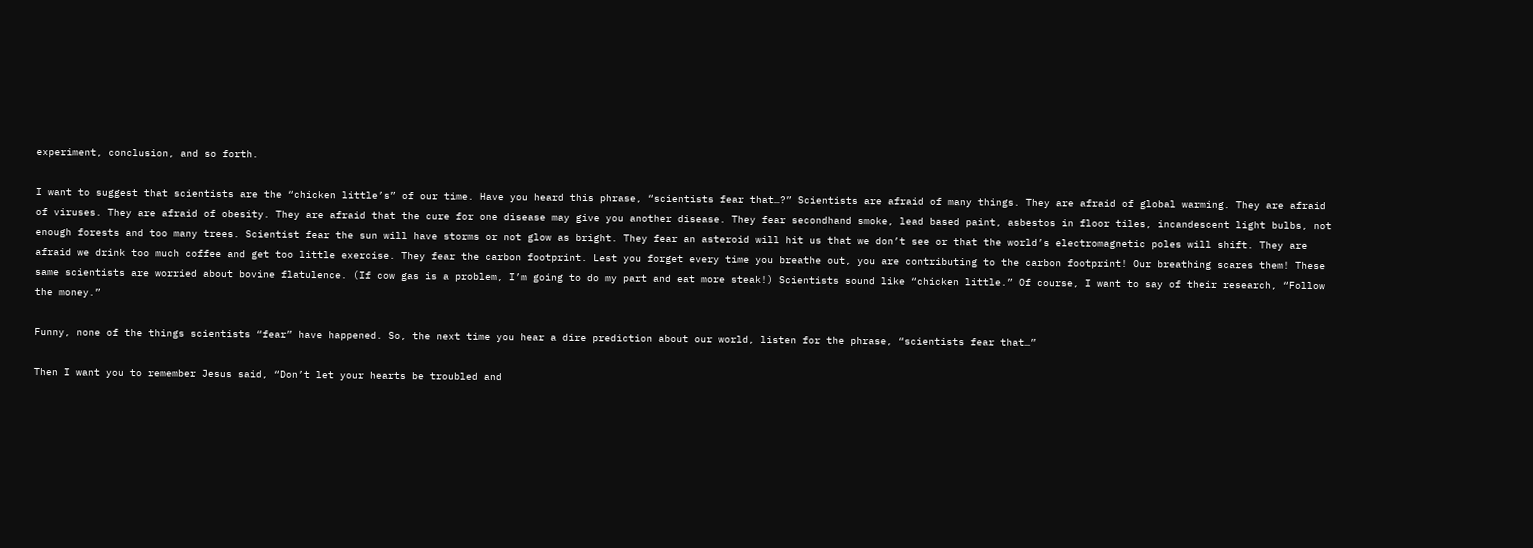experiment, conclusion, and so forth.

I want to suggest that scientists are the “chicken little’s” of our time. Have you heard this phrase, “scientists fear that…?” Scientists are afraid of many things. They are afraid of global warming. They are afraid of viruses. They are afraid of obesity. They are afraid that the cure for one disease may give you another disease. They fear secondhand smoke, lead based paint, asbestos in floor tiles, incandescent light bulbs, not enough forests and too many trees. Scientist fear the sun will have storms or not glow as bright. They fear an asteroid will hit us that we don’t see or that the world’s electromagnetic poles will shift. They are afraid we drink too much coffee and get too little exercise. They fear the carbon footprint. Lest you forget every time you breathe out, you are contributing to the carbon footprint! Our breathing scares them! These same scientists are worried about bovine flatulence. (If cow gas is a problem, I’m going to do my part and eat more steak!) Scientists sound like “chicken little.” Of course, I want to say of their research, “Follow the money.”

Funny, none of the things scientists “fear” have happened. So, the next time you hear a dire prediction about our world, listen for the phrase, “scientists fear that…”

Then I want you to remember Jesus said, “Don’t let your hearts be troubled and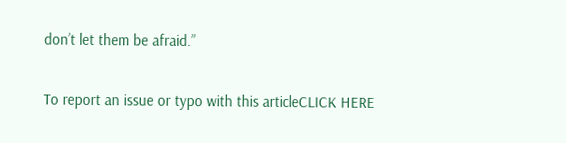don’t let them be afraid.”

To report an issue or typo with this articleCLICK HERE